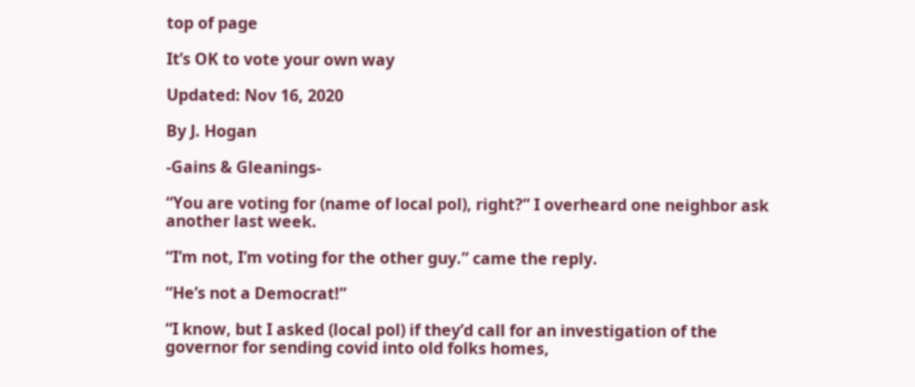top of page

It’s OK to vote your own way

Updated: Nov 16, 2020

By J. Hogan

-Gains & Gleanings-

“You are voting for (name of local pol), right?” I overheard one neighbor ask another last week.

“I’m not, I’m voting for the other guy.” came the reply.

“He’s not a Democrat!”

“I know, but I asked (local pol) if they’d call for an investigation of the governor for sending covid into old folks homes,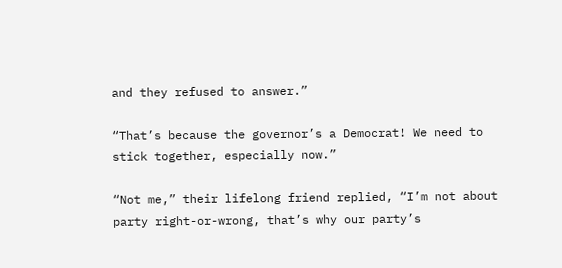and they refused to answer.”

“That’s because the governor’s a Democrat! We need to stick together, especially now.”

“Not me,” their lifelong friend replied, “I’m not about party right-or-wrong, that’s why our party’s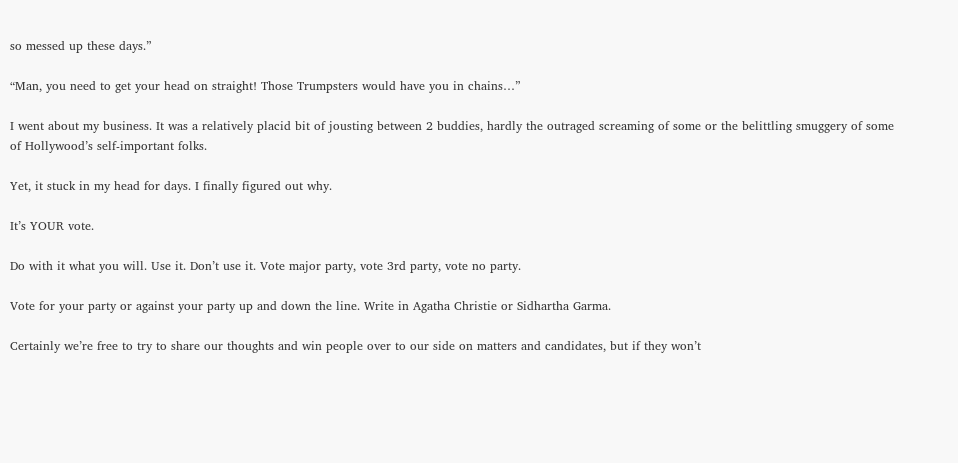so messed up these days.”

“Man, you need to get your head on straight! Those Trumpsters would have you in chains…”

I went about my business. It was a relatively placid bit of jousting between 2 buddies, hardly the outraged screaming of some or the belittling smuggery of some of Hollywood’s self-important folks.

Yet, it stuck in my head for days. I finally figured out why.

It’s YOUR vote.

Do with it what you will. Use it. Don’t use it. Vote major party, vote 3rd party, vote no party.

Vote for your party or against your party up and down the line. Write in Agatha Christie or Sidhartha Garma.

Certainly we’re free to try to share our thoughts and win people over to our side on matters and candidates, but if they won’t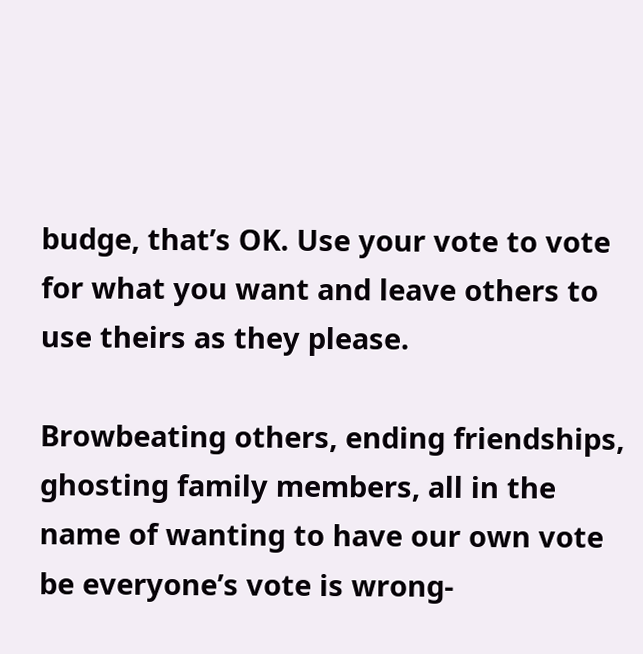budge, that’s OK. Use your vote to vote for what you want and leave others to use theirs as they please.

Browbeating others, ending friendships, ghosting family members, all in the name of wanting to have our own vote be everyone’s vote is wrong-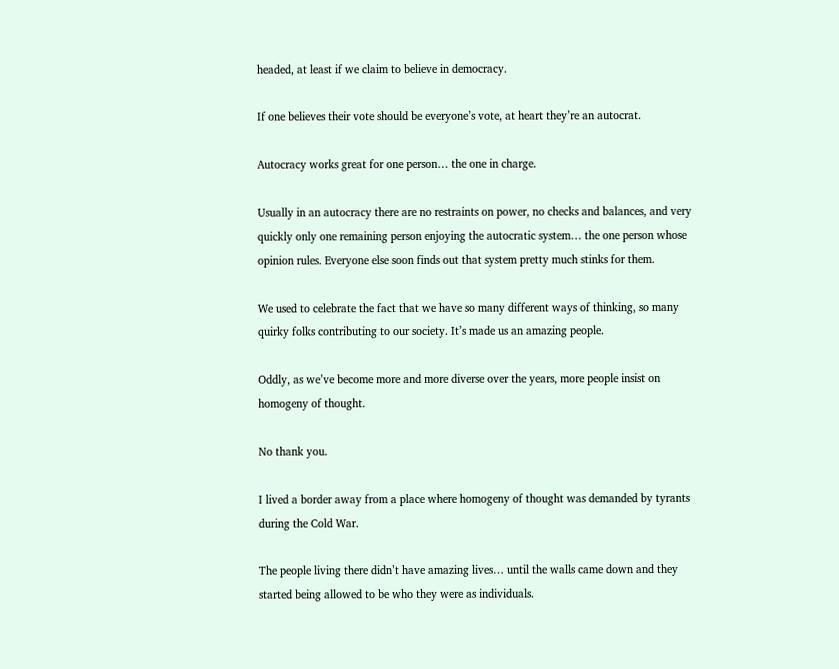headed, at least if we claim to believe in democracy.

If one believes their vote should be everyone’s vote, at heart they’re an autocrat.

Autocracy works great for one person… the one in charge.

Usually in an autocracy there are no restraints on power, no checks and balances, and very quickly only one remaining person enjoying the autocratic system… the one person whose opinion rules. Everyone else soon finds out that system pretty much stinks for them.

We used to celebrate the fact that we have so many different ways of thinking, so many quirky folks contributing to our society. It’s made us an amazing people.

Oddly, as we’ve become more and more diverse over the years, more people insist on homogeny of thought.

No thank you.

I lived a border away from a place where homogeny of thought was demanded by tyrants during the Cold War.

The people living there didn’t have amazing lives… until the walls came down and they started being allowed to be who they were as individuals.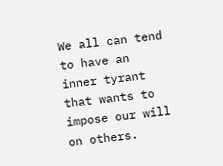We all can tend to have an inner tyrant that wants to impose our will on others.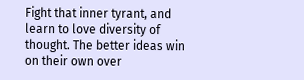Fight that inner tyrant, and learn to love diversity of thought. The better ideas win on their own over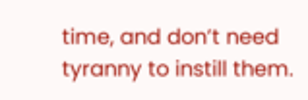time, and don’t need tyranny to instill them.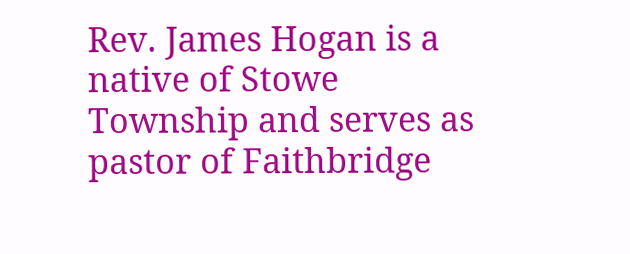Rev. James Hogan is a native of Stowe Township and serves as pastor of Faithbridge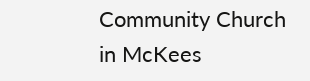Community Church in McKees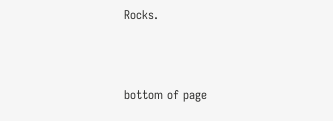Rocks.



bottom of page